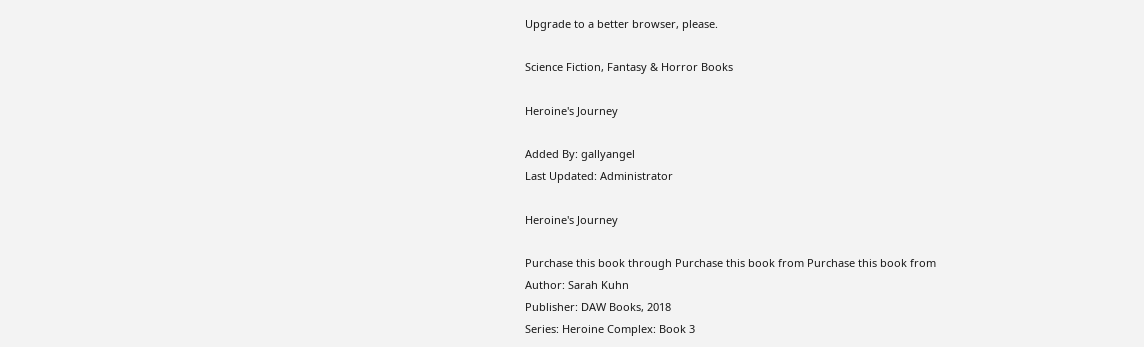Upgrade to a better browser, please.

Science Fiction, Fantasy & Horror Books

Heroine's Journey

Added By: gallyangel
Last Updated: Administrator

Heroine's Journey

Purchase this book through Purchase this book from Purchase this book from
Author: Sarah Kuhn
Publisher: DAW Books, 2018
Series: Heroine Complex: Book 3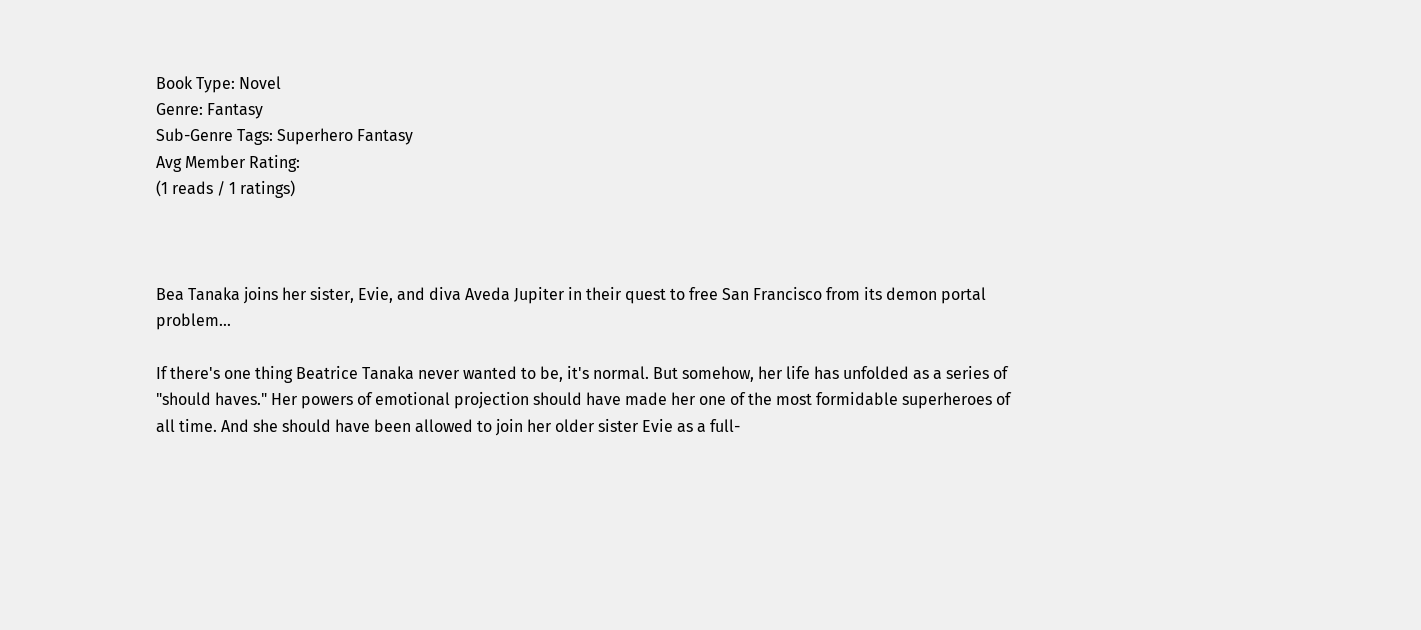Book Type: Novel
Genre: Fantasy
Sub-Genre Tags: Superhero Fantasy
Avg Member Rating:
(1 reads / 1 ratings)



Bea Tanaka joins her sister, Evie, and diva Aveda Jupiter in their quest to free San Francisco from its demon portal problem...

If there's one thing Beatrice Tanaka never wanted to be, it's normal. But somehow, her life has unfolded as a series of "should haves." Her powers of emotional projection should have made her one of the most formidable superheroes of all time. And she should have been allowed to join her older sister Evie as a full-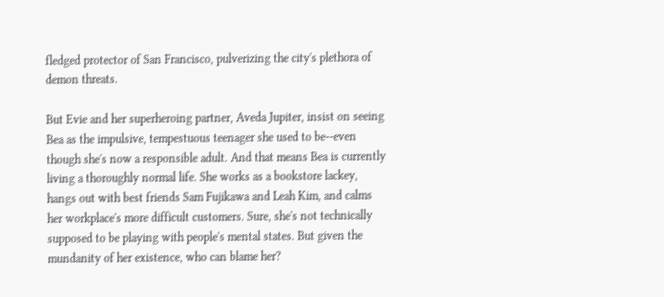fledged protector of San Francisco, pulverizing the city's plethora of demon threats.

But Evie and her superheroing partner, Aveda Jupiter, insist on seeing Bea as the impulsive, tempestuous teenager she used to be--even though she's now a responsible adult. And that means Bea is currently living a thoroughly normal life. She works as a bookstore lackey, hangs out with best friends Sam Fujikawa and Leah Kim, and calms her workplace's more difficult customers. Sure, she's not technically supposed to be playing with people's mental states. But given the mundanity of her existence, who can blame her?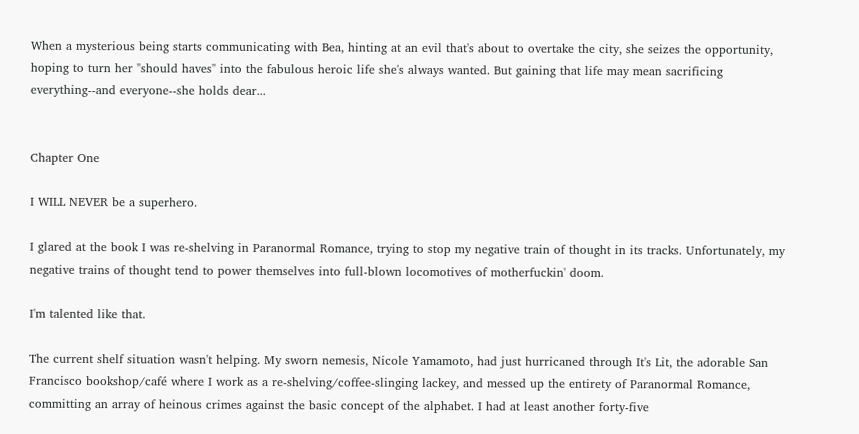When a mysterious being starts communicating with Bea, hinting at an evil that's about to overtake the city, she seizes the opportunity, hoping to turn her "should haves" into the fabulous heroic life she's always wanted. But gaining that life may mean sacrificing everything--and everyone--she holds dear...


Chapter One

I WILL NEVER be a superhero.

I glared at the book I was re-shelving in Paranormal Romance, trying to stop my negative train of thought in its tracks. Unfortunately, my negative trains of thought tend to power themselves into full-blown locomotives of motherfuckin' doom.

I'm talented like that.

The current shelf situation wasn't helping. My sworn nemesis, Nicole Yamamoto, had just hurricaned through It's Lit, the adorable San Francisco bookshop/café where I work as a re-shelving/coffee-slinging lackey, and messed up the entirety of Paranormal Romance, committing an array of heinous crimes against the basic concept of the alphabet. I had at least another forty-five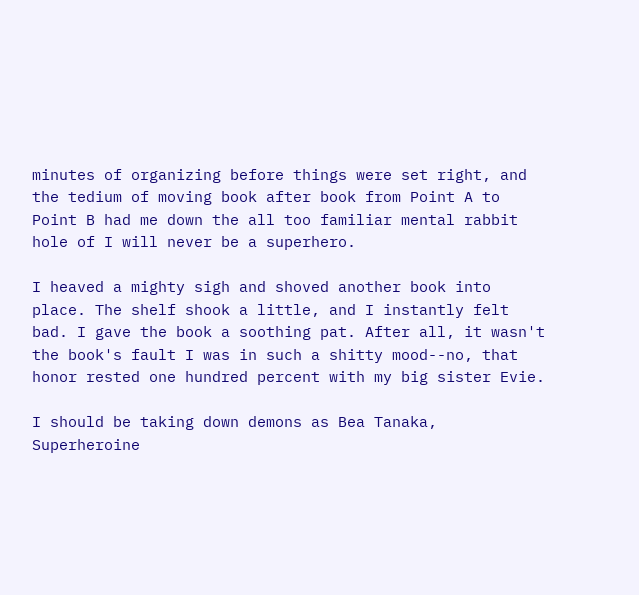minutes of organizing before things were set right, and the tedium of moving book after book from Point A to Point B had me down the all too familiar mental rabbit hole of I will never be a superhero.

I heaved a mighty sigh and shoved another book into place. The shelf shook a little, and I instantly felt bad. I gave the book a soothing pat. After all, it wasn't the book's fault I was in such a shitty mood--no, that honor rested one hundred percent with my big sister Evie.

I should be taking down demons as Bea Tanaka, Superheroine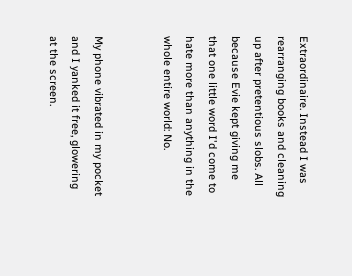Extraordinaire. Instead I was rearranging books and cleaning up after pretentious slobs. All because Evie kept giving me that one little word I'd come to hate more than anything in the whole entire world: No.


My phone vibrated in my pocket and I yanked it free, glowering at the screen.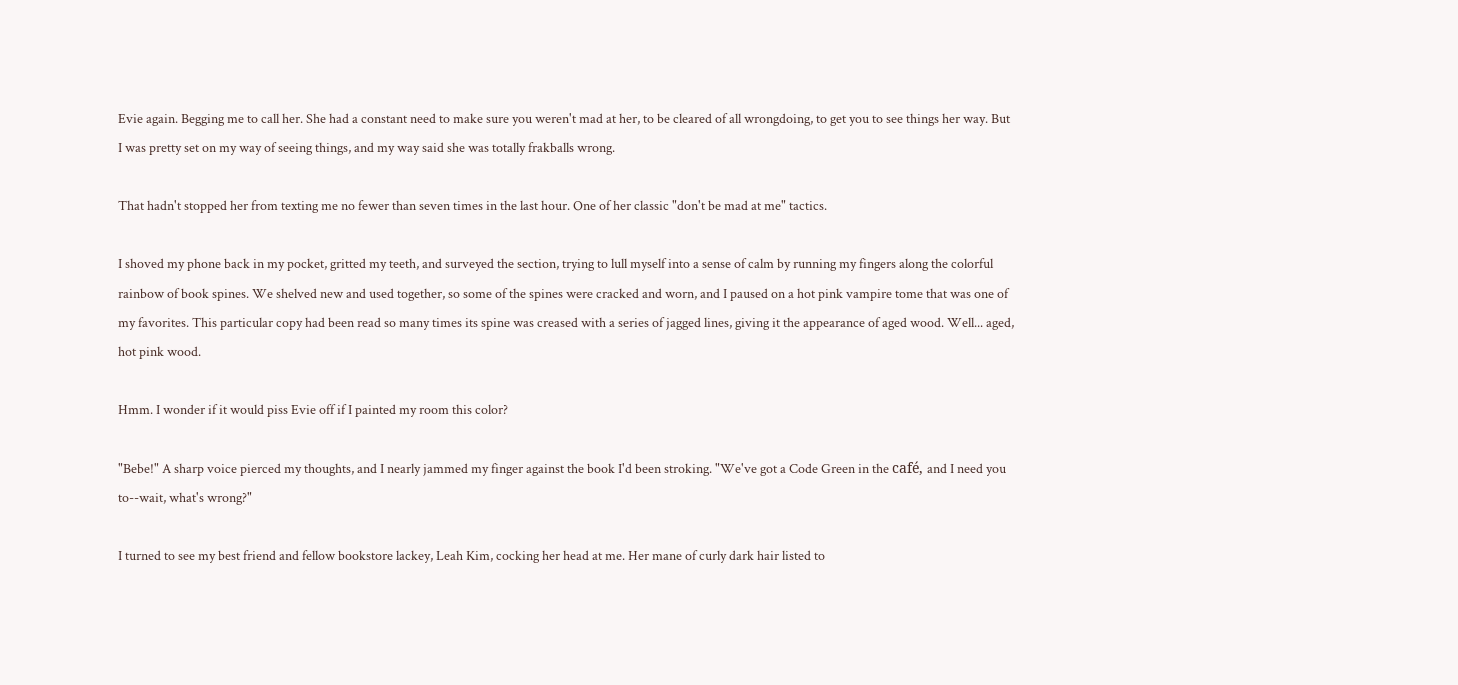Evie again. Begging me to call her. She had a constant need to make sure you weren't mad at her, to be cleared of all wrongdoing, to get you to see things her way. But I was pretty set on my way of seeing things, and my way said she was totally frakballs wrong.

That hadn't stopped her from texting me no fewer than seven times in the last hour. One of her classic "don't be mad at me" tactics.

I shoved my phone back in my pocket, gritted my teeth, and surveyed the section, trying to lull myself into a sense of calm by running my fingers along the colorful rainbow of book spines. We shelved new and used together, so some of the spines were cracked and worn, and I paused on a hot pink vampire tome that was one of my favorites. This particular copy had been read so many times its spine was creased with a series of jagged lines, giving it the appearance of aged wood. Well... aged, hot pink wood.

Hmm. I wonder if it would piss Evie off if I painted my room this color?

"Bebe!" A sharp voice pierced my thoughts, and I nearly jammed my finger against the book I'd been stroking. "We've got a Code Green in the café, and I need you to--wait, what's wrong?"

I turned to see my best friend and fellow bookstore lackey, Leah Kim, cocking her head at me. Her mane of curly dark hair listed to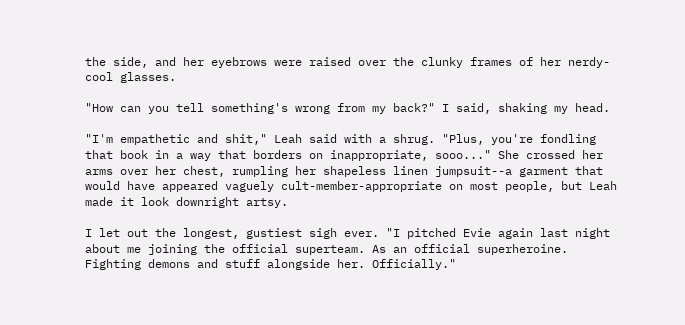the side, and her eyebrows were raised over the clunky frames of her nerdy-cool glasses.

"How can you tell something's wrong from my back?" I said, shaking my head.

"I'm empathetic and shit," Leah said with a shrug. "Plus, you're fondling that book in a way that borders on inappropriate, sooo..." She crossed her arms over her chest, rumpling her shapeless linen jumpsuit--a garment that would have appeared vaguely cult-member-appropriate on most people, but Leah made it look downright artsy.

I let out the longest, gustiest sigh ever. "I pitched Evie again last night about me joining the official superteam. As an official superheroine. Fighting demons and stuff alongside her. Officially."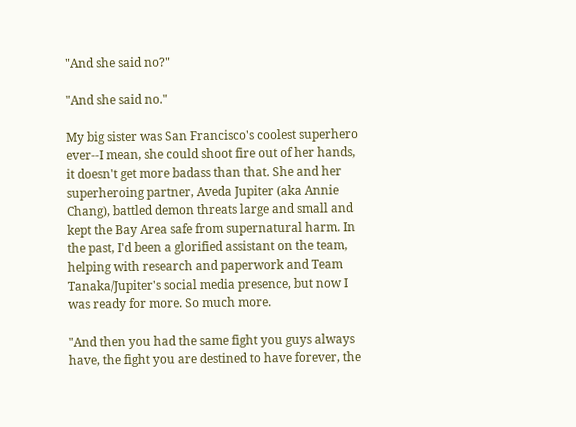"And she said no?"

"And she said no."

My big sister was San Francisco's coolest superhero ever--I mean, she could shoot fire out of her hands, it doesn't get more badass than that. She and her superheroing partner, Aveda Jupiter (aka Annie Chang), battled demon threats large and small and kept the Bay Area safe from supernatural harm. In the past, I'd been a glorified assistant on the team, helping with research and paperwork and Team Tanaka/Jupiter's social media presence, but now I was ready for more. So much more.

"And then you had the same fight you guys always have, the fight you are destined to have forever, the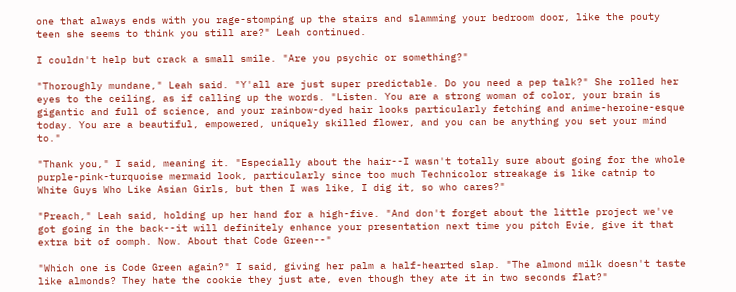one that always ends with you rage-stomping up the stairs and slamming your bedroom door, like the pouty teen she seems to think you still are?" Leah continued.

I couldn't help but crack a small smile. "Are you psychic or something?"

"Thoroughly mundane," Leah said. "Y'all are just super predictable. Do you need a pep talk?" She rolled her eyes to the ceiling, as if calling up the words. "Listen. You are a strong woman of color, your brain is gigantic and full of science, and your rainbow-dyed hair looks particularly fetching and anime-heroine-esque today. You are a beautiful, empowered, uniquely skilled flower, and you can be anything you set your mind to."

"Thank you," I said, meaning it. "Especially about the hair--I wasn't totally sure about going for the whole purple-pink-turquoise mermaid look, particularly since too much Technicolor streakage is like catnip to White Guys Who Like Asian Girls, but then I was like, I dig it, so who cares?"

"Preach," Leah said, holding up her hand for a high-five. "And don't forget about the little project we've got going in the back--it will definitely enhance your presentation next time you pitch Evie, give it that extra bit of oomph. Now. About that Code Green--"

"Which one is Code Green again?" I said, giving her palm a half-hearted slap. "The almond milk doesn't taste like almonds? They hate the cookie they just ate, even though they ate it in two seconds flat?"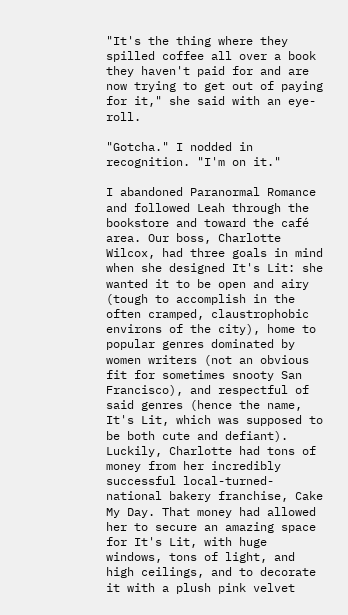"It's the thing where they spilled coffee all over a book they haven't paid for and are now trying to get out of paying for it," she said with an eye-roll.

"Gotcha." I nodded in recognition. "I'm on it."

I abandoned Paranormal Romance and followed Leah through the bookstore and toward the café area. Our boss, Charlotte Wilcox, had three goals in mind when she designed It's Lit: she wanted it to be open and airy (tough to accomplish in the often cramped, claustrophobic environs of the city), home to popular genres dominated by women writers (not an obvious fit for sometimes snooty San Francisco), and respectful of said genres (hence the name, It's Lit, which was supposed to be both cute and defiant). Luckily, Charlotte had tons of money from her incredibly successful local-turned-national bakery franchise, Cake My Day. That money had allowed her to secure an amazing space for It's Lit, with huge windows, tons of light, and high ceilings, and to decorate it with a plush pink velvet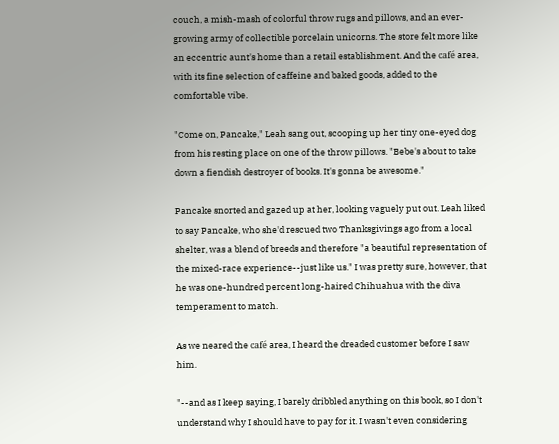couch, a mish-mash of colorful throw rugs and pillows, and an ever-growing army of collectible porcelain unicorns. The store felt more like an eccentric aunt's home than a retail establishment. And the café area, with its fine selection of caffeine and baked goods, added to the comfortable vibe.

"Come on, Pancake," Leah sang out, scooping up her tiny one-eyed dog from his resting place on one of the throw pillows. "Bebe's about to take down a fiendish destroyer of books. It's gonna be awesome."

Pancake snorted and gazed up at her, looking vaguely put out. Leah liked to say Pancake, who she'd rescued two Thanksgivings ago from a local shelter, was a blend of breeds and therefore "a beautiful representation of the mixed-race experience--just like us." I was pretty sure, however, that he was one-hundred percent long-haired Chihuahua with the diva temperament to match.

As we neared the café area, I heard the dreaded customer before I saw him.

"--and as I keep saying, I barely dribbled anything on this book, so I don't understand why I should have to pay for it. I wasn't even considering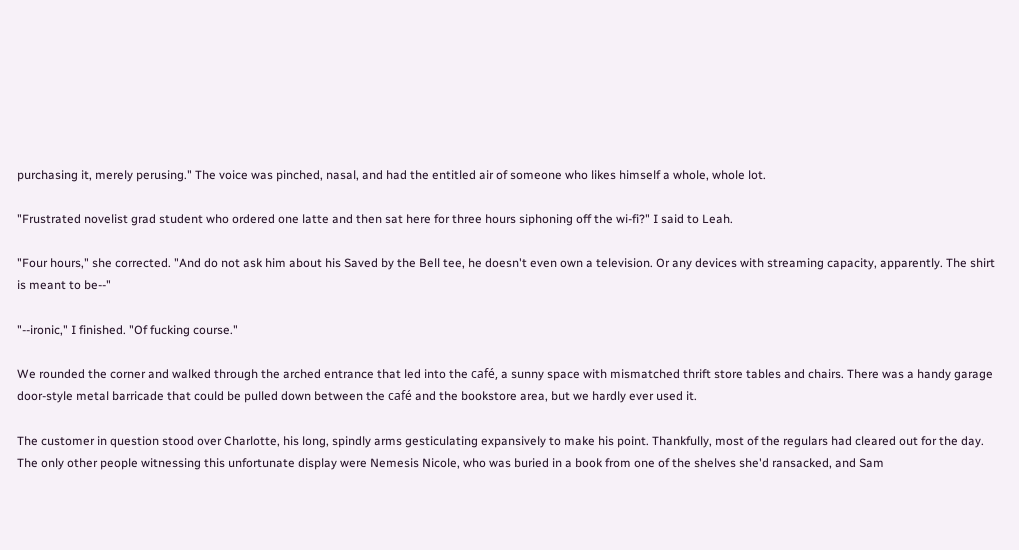purchasing it, merely perusing." The voice was pinched, nasal, and had the entitled air of someone who likes himself a whole, whole lot.

"Frustrated novelist grad student who ordered one latte and then sat here for three hours siphoning off the wi-fi?" I said to Leah.

"Four hours," she corrected. "And do not ask him about his Saved by the Bell tee, he doesn't even own a television. Or any devices with streaming capacity, apparently. The shirt is meant to be--"

"--ironic," I finished. "Of fucking course."

We rounded the corner and walked through the arched entrance that led into the café, a sunny space with mismatched thrift store tables and chairs. There was a handy garage door-style metal barricade that could be pulled down between the café and the bookstore area, but we hardly ever used it.

The customer in question stood over Charlotte, his long, spindly arms gesticulating expansively to make his point. Thankfully, most of the regulars had cleared out for the day. The only other people witnessing this unfortunate display were Nemesis Nicole, who was buried in a book from one of the shelves she'd ransacked, and Sam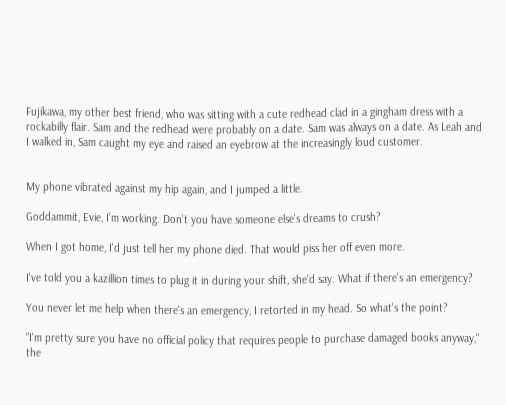Fujikawa, my other best friend, who was sitting with a cute redhead clad in a gingham dress with a rockabilly flair. Sam and the redhead were probably on a date. Sam was always on a date. As Leah and I walked in, Sam caught my eye and raised an eyebrow at the increasingly loud customer.


My phone vibrated against my hip again, and I jumped a little.

Goddammit, Evie, I'm working. Don't you have someone else's dreams to crush?

When I got home, I'd just tell her my phone died. That would piss her off even more.

I've told you a kazillion times to plug it in during your shift, she'd say. What if there's an emergency?

You never let me help when there's an emergency, I retorted in my head. So what's the point?

"I'm pretty sure you have no official policy that requires people to purchase damaged books anyway," the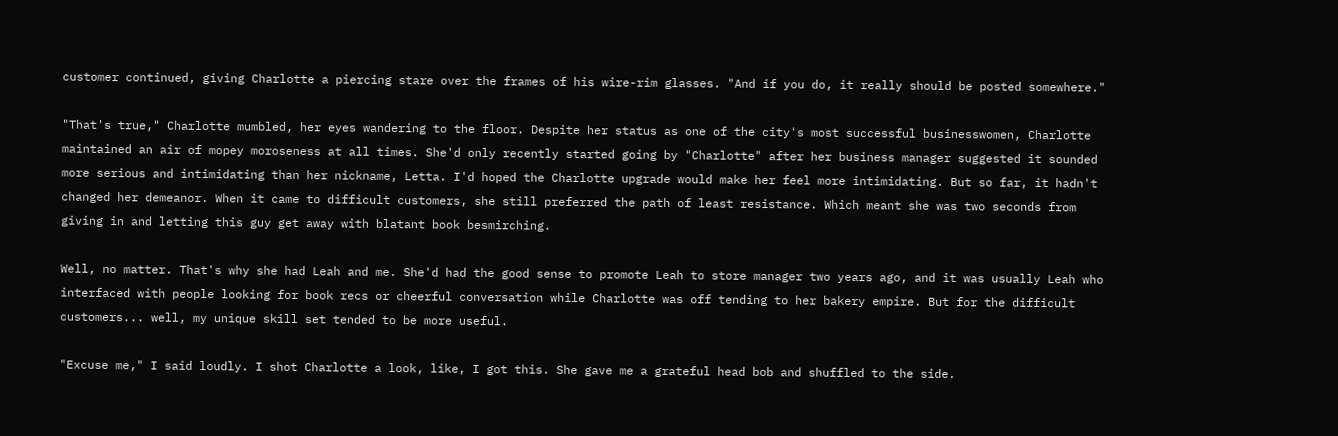customer continued, giving Charlotte a piercing stare over the frames of his wire-rim glasses. "And if you do, it really should be posted somewhere."

"That's true," Charlotte mumbled, her eyes wandering to the floor. Despite her status as one of the city's most successful businesswomen, Charlotte maintained an air of mopey moroseness at all times. She'd only recently started going by "Charlotte" after her business manager suggested it sounded more serious and intimidating than her nickname, Letta. I'd hoped the Charlotte upgrade would make her feel more intimidating. But so far, it hadn't changed her demeanor. When it came to difficult customers, she still preferred the path of least resistance. Which meant she was two seconds from giving in and letting this guy get away with blatant book besmirching.

Well, no matter. That's why she had Leah and me. She'd had the good sense to promote Leah to store manager two years ago, and it was usually Leah who interfaced with people looking for book recs or cheerful conversation while Charlotte was off tending to her bakery empire. But for the difficult customers... well, my unique skill set tended to be more useful.

"Excuse me," I said loudly. I shot Charlotte a look, like, I got this. She gave me a grateful head bob and shuffled to the side.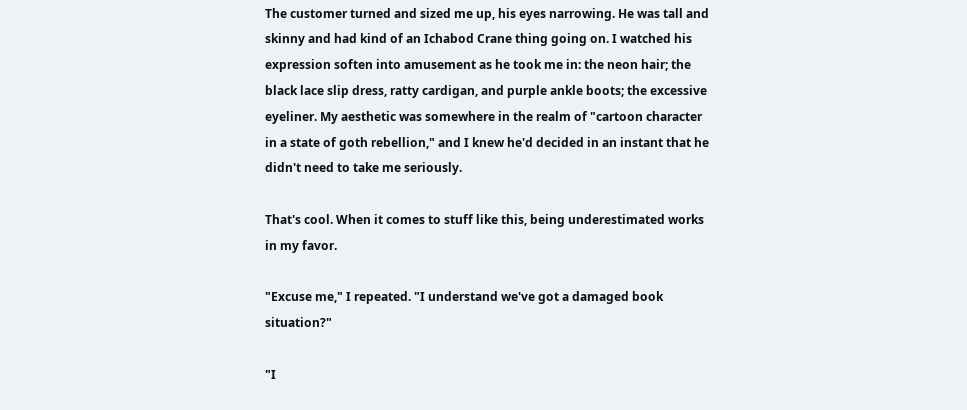The customer turned and sized me up, his eyes narrowing. He was tall and skinny and had kind of an Ichabod Crane thing going on. I watched his expression soften into amusement as he took me in: the neon hair; the black lace slip dress, ratty cardigan, and purple ankle boots; the excessive eyeliner. My aesthetic was somewhere in the realm of "cartoon character in a state of goth rebellion," and I knew he'd decided in an instant that he didn't need to take me seriously.

That's cool. When it comes to stuff like this, being underestimated works in my favor.

"Excuse me," I repeated. "I understand we've got a damaged book situation?"

"I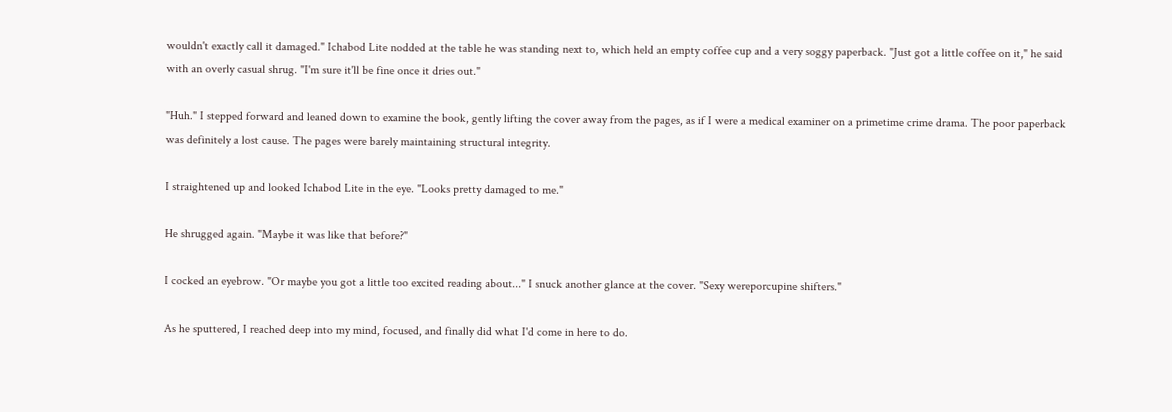wouldn't exactly call it damaged." Ichabod Lite nodded at the table he was standing next to, which held an empty coffee cup and a very soggy paperback. "Just got a little coffee on it," he said with an overly casual shrug. "I'm sure it'll be fine once it dries out."

"Huh." I stepped forward and leaned down to examine the book, gently lifting the cover away from the pages, as if I were a medical examiner on a primetime crime drama. The poor paperback was definitely a lost cause. The pages were barely maintaining structural integrity.

I straightened up and looked Ichabod Lite in the eye. "Looks pretty damaged to me."

He shrugged again. "Maybe it was like that before?"

I cocked an eyebrow. "Or maybe you got a little too excited reading about..." I snuck another glance at the cover. "Sexy wereporcupine shifters."

As he sputtered, I reached deep into my mind, focused, and finally did what I'd come in here to do.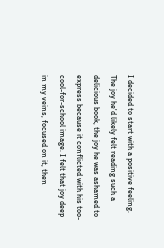I decided to start with a positive feeling. The joy he'd likely felt reading such a delicious book, the joy he was ashamed to express because it conflicted with his too-cool-for-school image. I felt that joy deep in my veins, focused on it, then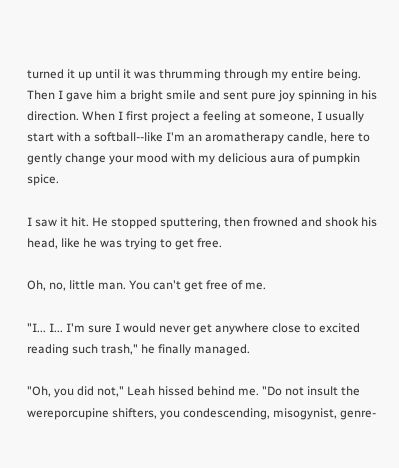turned it up until it was thrumming through my entire being. Then I gave him a bright smile and sent pure joy spinning in his direction. When I first project a feeling at someone, I usually start with a softball--like I'm an aromatherapy candle, here to gently change your mood with my delicious aura of pumpkin spice.

I saw it hit. He stopped sputtering, then frowned and shook his head, like he was trying to get free.

Oh, no, little man. You can't get free of me.

"I... I... I'm sure I would never get anywhere close to excited reading such trash," he finally managed.

"Oh, you did not," Leah hissed behind me. "Do not insult the wereporcupine shifters, you condescending, misogynist, genre-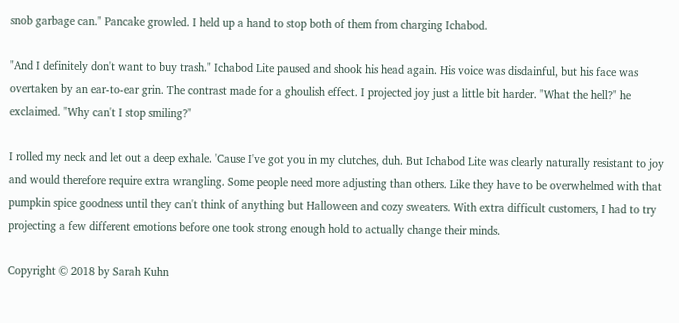snob garbage can." Pancake growled. I held up a hand to stop both of them from charging Ichabod.

"And I definitely don't want to buy trash." Ichabod Lite paused and shook his head again. His voice was disdainful, but his face was overtaken by an ear-to-ear grin. The contrast made for a ghoulish effect. I projected joy just a little bit harder. "What the hell?" he exclaimed. "Why can't I stop smiling?"

I rolled my neck and let out a deep exhale. 'Cause I've got you in my clutches, duh. But Ichabod Lite was clearly naturally resistant to joy and would therefore require extra wrangling. Some people need more adjusting than others. Like they have to be overwhelmed with that pumpkin spice goodness until they can't think of anything but Halloween and cozy sweaters. With extra difficult customers, I had to try projecting a few different emotions before one took strong enough hold to actually change their minds.

Copyright © 2018 by Sarah Kuhn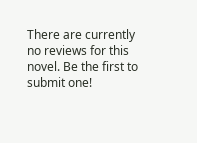There are currently no reviews for this novel. Be the first to submit one!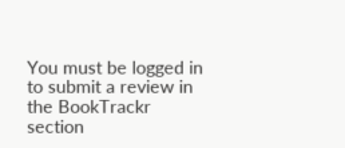You must be logged in to submit a review in the BookTrackr section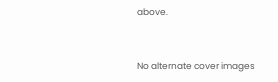above.


No alternate cover images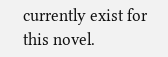currently exist for this novel.